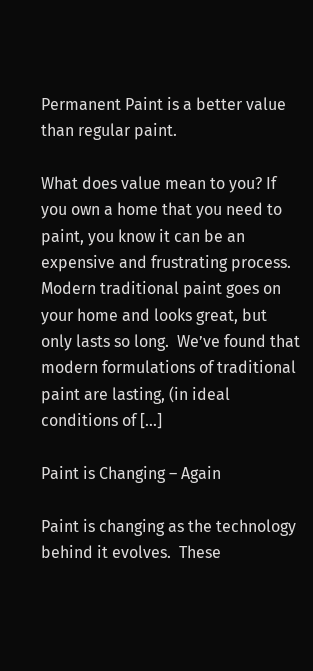Permanent Paint is a better value than regular paint.

What does value mean to you? If you own a home that you need to paint, you know it can be an expensive and frustrating process.  Modern traditional paint goes on your home and looks great, but only lasts so long.  We’ve found that modern formulations of traditional paint are lasting, (in ideal conditions of […]

Paint is Changing – Again

Paint is changing as the technology behind it evolves.  These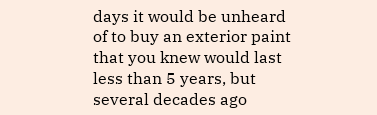days it would be unheard of to buy an exterior paint that you knew would last less than 5 years, but several decades ago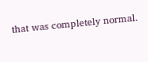that was completely normal.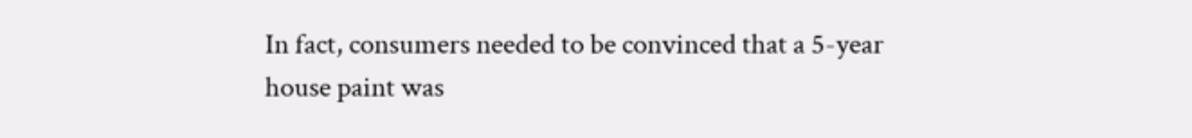In fact, consumers needed to be convinced that a 5-year house paint was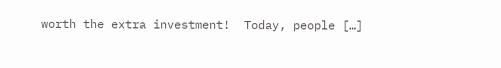worth the extra investment!  Today, people […]